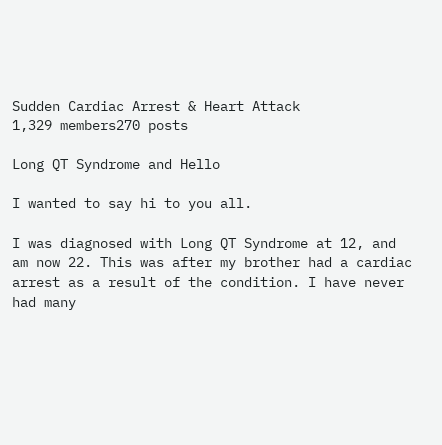Sudden Cardiac Arrest & Heart Attack
1,329 members270 posts

Long QT Syndrome and Hello

I wanted to say hi to you all.

I was diagnosed with Long QT Syndrome at 12, and am now 22. This was after my brother had a cardiac arrest as a result of the condition. I have never had many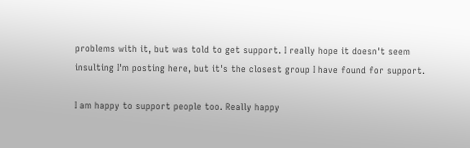problems with it, but was told to get support. I really hope it doesn't seem insulting I'm posting here, but it's the closest group I have found for support.

I am happy to support people too. Really happy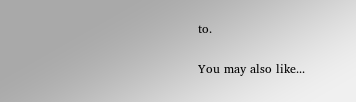to.

You may also like...